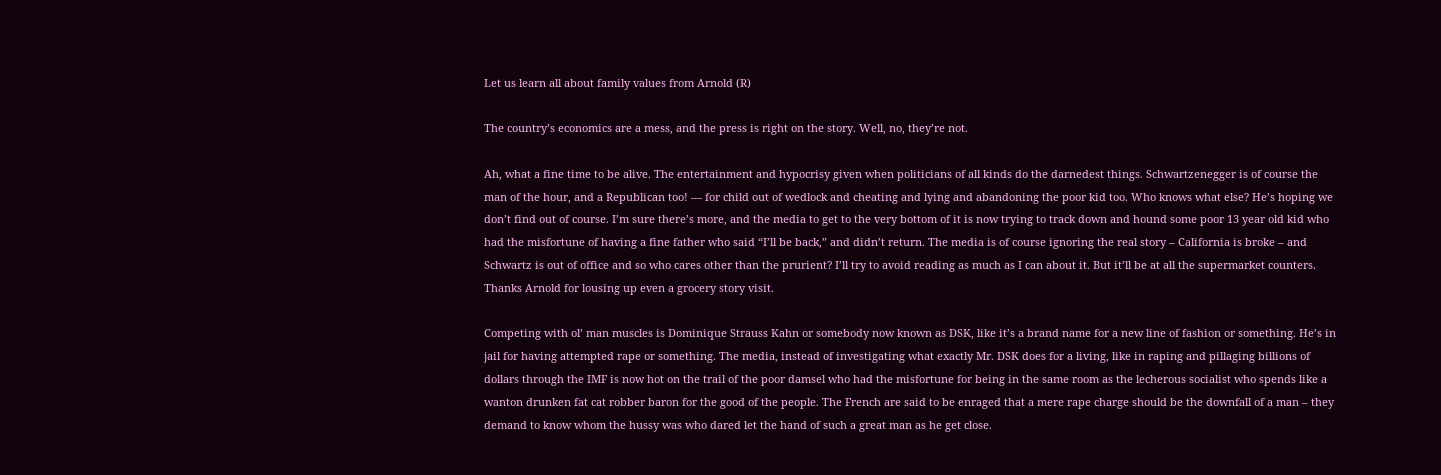Let us learn all about family values from Arnold (R)

The country’s economics are a mess, and the press is right on the story. Well, no, they’re not.

Ah, what a fine time to be alive. The entertainment and hypocrisy given when politicians of all kinds do the darnedest things. Schwartzenegger is of course the man of the hour, and a Republican too! — for child out of wedlock and cheating and lying and abandoning the poor kid too. Who knows what else? He’s hoping we don’t find out of course. I’m sure there’s more, and the media to get to the very bottom of it is now trying to track down and hound some poor 13 year old kid who had the misfortune of having a fine father who said “I’ll be back,” and didn’t return. The media is of course ignoring the real story – California is broke – and Schwartz is out of office and so who cares other than the prurient? I’ll try to avoid reading as much as I can about it. But it’ll be at all the supermarket counters. Thanks Arnold for lousing up even a grocery story visit.

Competing with ol’ man muscles is Dominique Strauss Kahn or somebody now known as DSK, like it’s a brand name for a new line of fashion or something. He’s in jail for having attempted rape or something. The media, instead of investigating what exactly Mr. DSK does for a living, like in raping and pillaging billions of dollars through the IMF is now hot on the trail of the poor damsel who had the misfortune for being in the same room as the lecherous socialist who spends like a wanton drunken fat cat robber baron for the good of the people. The French are said to be enraged that a mere rape charge should be the downfall of a man – they demand to know whom the hussy was who dared let the hand of such a great man as he get close.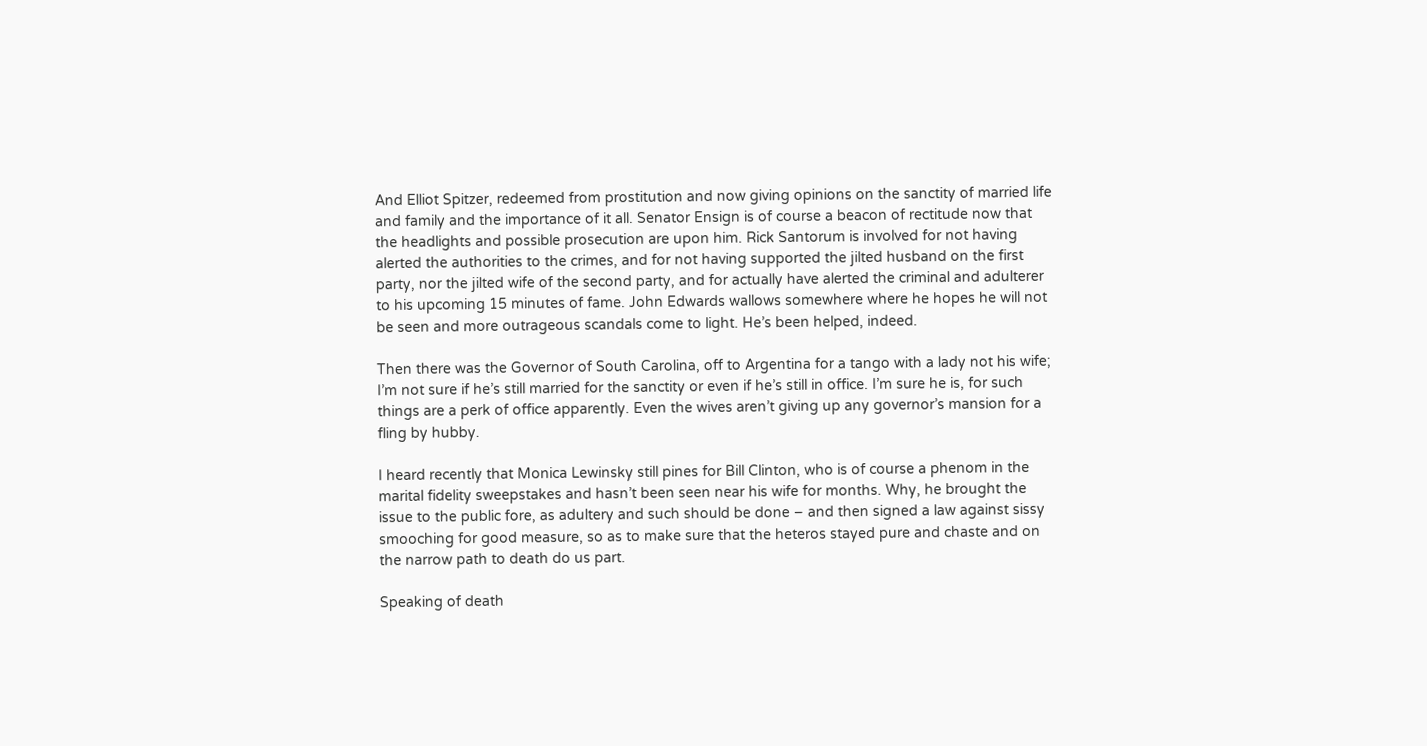And Elliot Spitzer, redeemed from prostitution and now giving opinions on the sanctity of married life and family and the importance of it all. Senator Ensign is of course a beacon of rectitude now that the headlights and possible prosecution are upon him. Rick Santorum is involved for not having alerted the authorities to the crimes, and for not having supported the jilted husband on the first party, nor the jilted wife of the second party, and for actually have alerted the criminal and adulterer to his upcoming 15 minutes of fame. John Edwards wallows somewhere where he hopes he will not be seen and more outrageous scandals come to light. He’s been helped, indeed.

Then there was the Governor of South Carolina, off to Argentina for a tango with a lady not his wife; I’m not sure if he’s still married for the sanctity or even if he’s still in office. I’m sure he is, for such things are a perk of office apparently. Even the wives aren’t giving up any governor’s mansion for a fling by hubby.

I heard recently that Monica Lewinsky still pines for Bill Clinton, who is of course a phenom in the marital fidelity sweepstakes and hasn’t been seen near his wife for months. Why, he brought the issue to the public fore, as adultery and such should be done – and then signed a law against sissy smooching for good measure, so as to make sure that the heteros stayed pure and chaste and on the narrow path to death do us part.

Speaking of death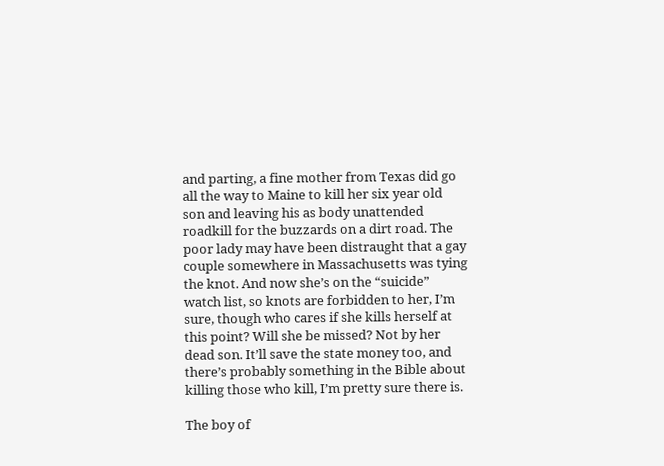and parting, a fine mother from Texas did go all the way to Maine to kill her six year old son and leaving his as body unattended roadkill for the buzzards on a dirt road. The poor lady may have been distraught that a gay couple somewhere in Massachusetts was tying the knot. And now she’s on the “suicide” watch list, so knots are forbidden to her, I’m sure, though who cares if she kills herself at this point? Will she be missed? Not by her dead son. It’ll save the state money too, and there’s probably something in the Bible about killing those who kill, I’m pretty sure there is.

The boy of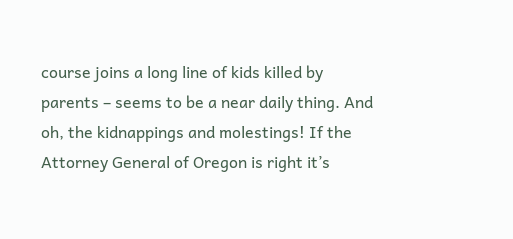course joins a long line of kids killed by parents – seems to be a near daily thing. And oh, the kidnappings and molestings! If the Attorney General of Oregon is right it’s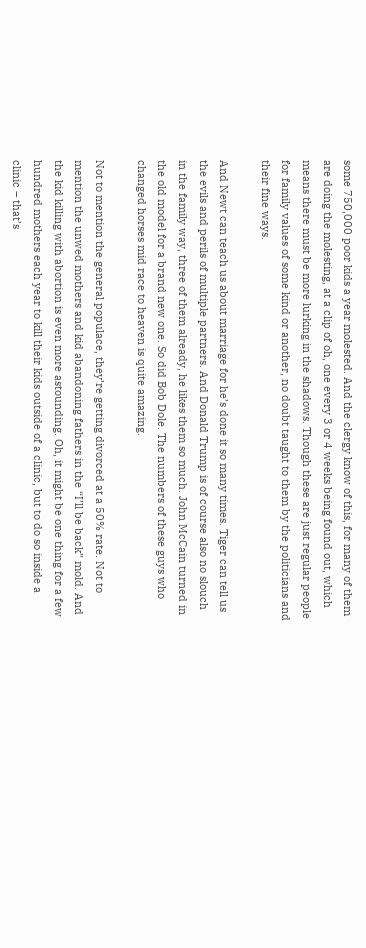some 750,000 poor kids a year molested. And the clergy know of this, for many of them are doing the molesting, at a clip of oh, one every 3 or 4 weeks being found out, which means there must be more lurking in the shadows. Though these are just regular people for family values of some kind or another, no doubt taught to them by the politicians and their fine ways.

And Newt can teach us about marriage for he’s done it so many times. Tiger can tell us the evils and perils of multiple partners. And Donald Trump is of course also no slouch in the family way, three of them already, he likes them so much. John McCain turned in the old model for a brand new one. So did Bob Dole. The numbers of these guys who changed horses mid race to heaven is quite amazing.

Not to mention the general populace, they’re getting divorced at a 50% rate. Not to mention the unwed mothers and kid abandoning fathers in the “I’ll be back” mold. And the kid killing with abortion is even more astounding. Oh, it might be one thing for a few hundred mothers each year to kill their kids outside of a clinic, but to do so inside a clinic – that’s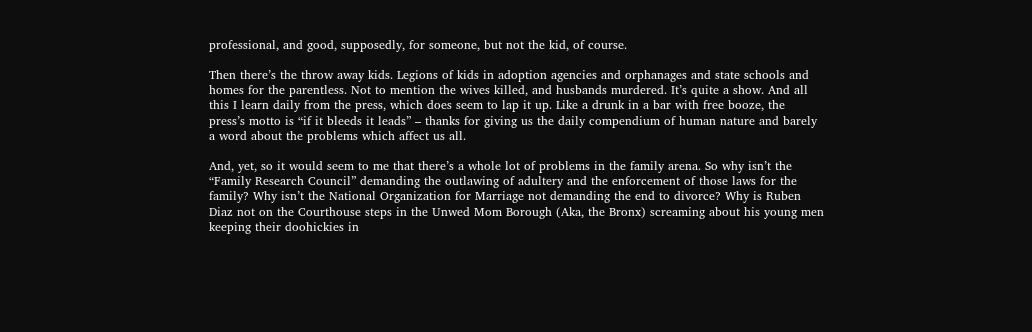professional, and good, supposedly, for someone, but not the kid, of course.

Then there’s the throw away kids. Legions of kids in adoption agencies and orphanages and state schools and homes for the parentless. Not to mention the wives killed, and husbands murdered. It’s quite a show. And all this I learn daily from the press, which does seem to lap it up. Like a drunk in a bar with free booze, the press’s motto is “if it bleeds it leads” – thanks for giving us the daily compendium of human nature and barely a word about the problems which affect us all.

And, yet, so it would seem to me that there’s a whole lot of problems in the family arena. So why isn’t the “Family Research Council” demanding the outlawing of adultery and the enforcement of those laws for the family? Why isn’t the National Organization for Marriage not demanding the end to divorce? Why is Ruben Diaz not on the Courthouse steps in the Unwed Mom Borough (Aka, the Bronx) screaming about his young men keeping their doohickies in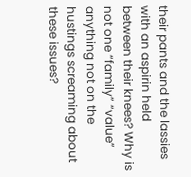their pants and the lassies with an aspirin held between their knees? Why is not one “family” “value” anything not on the hustings screaming about these issues?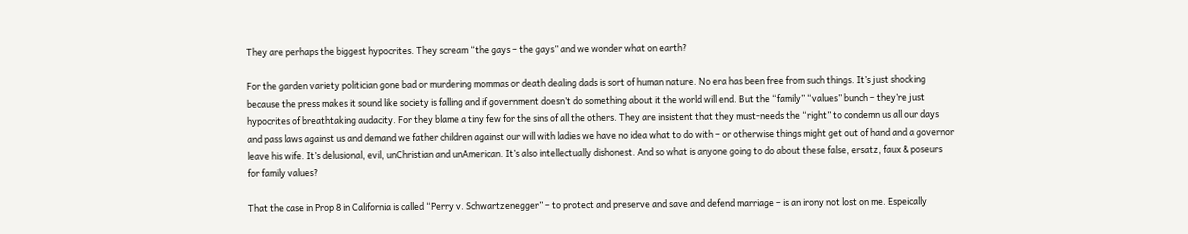They are perhaps the biggest hypocrites. They scream “the gays – the gays” and we wonder what on earth?

For the garden variety politician gone bad or murdering mommas or death dealing dads is sort of human nature. No era has been free from such things. It’s just shocking because the press makes it sound like society is falling and if government doesn’t do something about it the world will end. But the “family” “values” bunch – they’re just hypocrites of breathtaking audacity. For they blame a tiny few for the sins of all the others. They are insistent that they must-needs the “right” to condemn us all our days and pass laws against us and demand we father children against our will with ladies we have no idea what to do with – or otherwise things might get out of hand and a governor leave his wife. It’s delusional, evil, unChristian and unAmerican. It’s also intellectually dishonest. And so what is anyone going to do about these false, ersatz, faux & poseurs for family values?

That the case in Prop 8 in California is called “Perry v. Schwartzenegger” – to protect and preserve and save and defend marriage – is an irony not lost on me. Espeically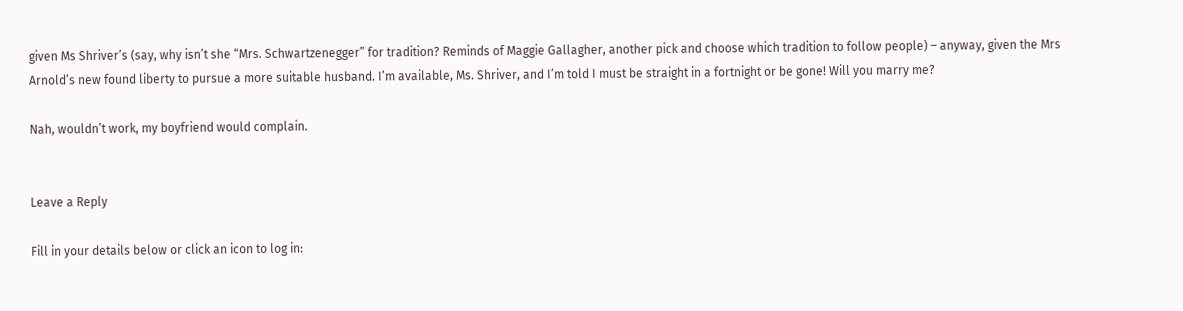given Ms Shriver’s (say, why isn’t she “Mrs. Schwartzenegger” for tradition? Reminds of Maggie Gallagher, another pick and choose which tradition to follow people) – anyway, given the Mrs Arnold’s new found liberty to pursue a more suitable husband. I’m available, Ms. Shriver, and I’m told I must be straight in a fortnight or be gone! Will you marry me?

Nah, wouldn’t work, my boyfriend would complain.


Leave a Reply

Fill in your details below or click an icon to log in: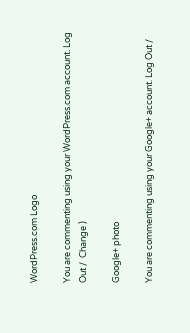WordPress.com Logo

You are commenting using your WordPress.com account. Log Out /  Change )

Google+ photo

You are commenting using your Google+ account. Log Out /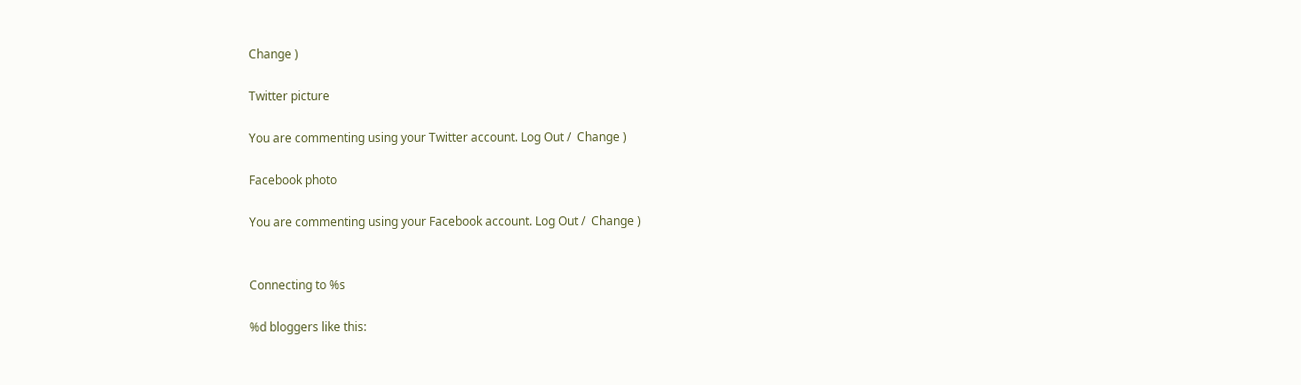Change )

Twitter picture

You are commenting using your Twitter account. Log Out /  Change )

Facebook photo

You are commenting using your Facebook account. Log Out /  Change )


Connecting to %s

%d bloggers like this: